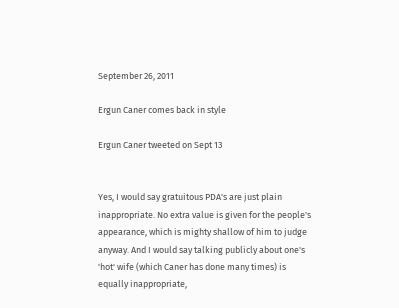September 26, 2011

Ergun Caner comes back in style

Ergun Caner tweeted on Sept 13


Yes, I would say gratuitous PDA's are just plain inappropriate. No extra value is given for the people's appearance, which is mighty shallow of him to judge anyway. And I would say talking publicly about one's 'hot' wife (which Caner has done many times) is equally inappropriate,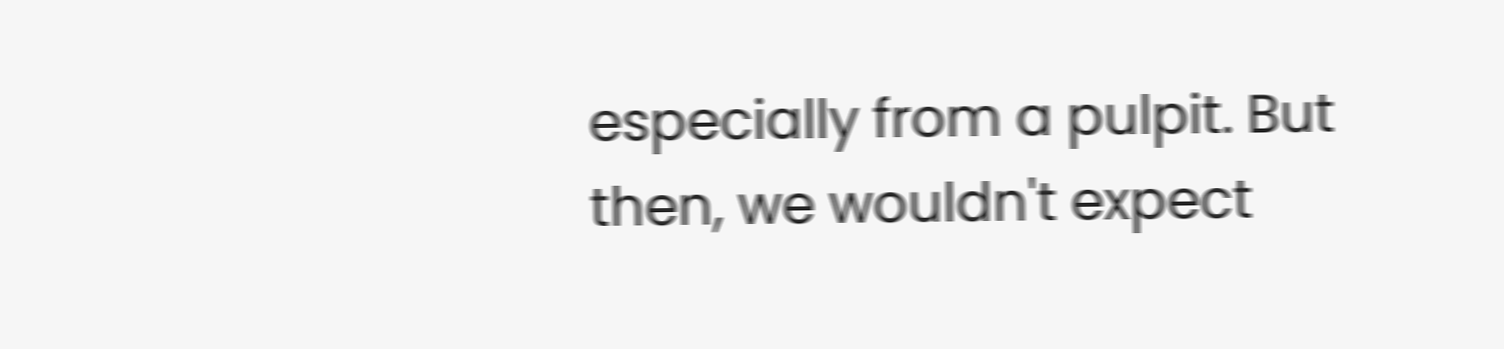especially from a pulpit. But then, we wouldn't expect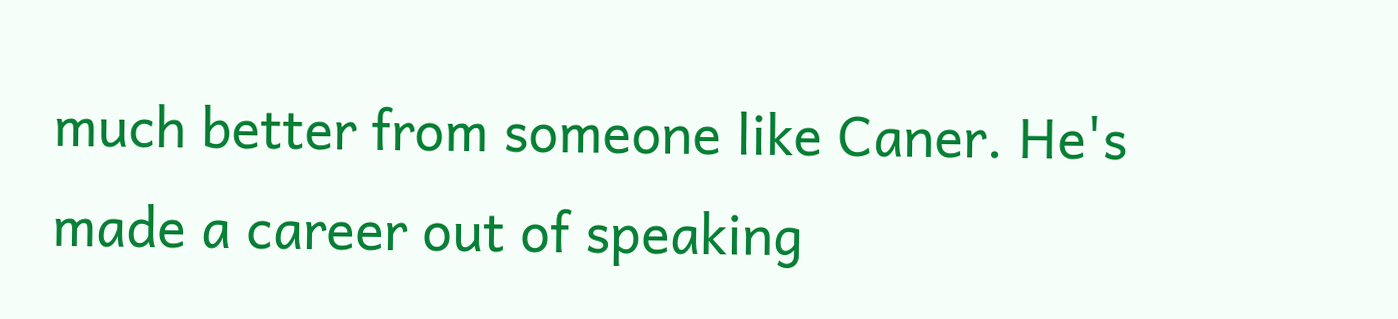much better from someone like Caner. He's made a career out of speaking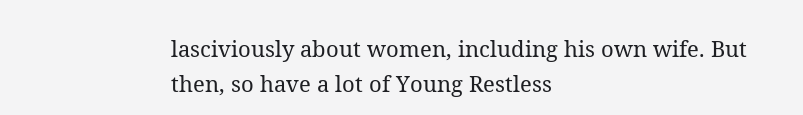lasciviously about women, including his own wife. But then, so have a lot of Young Restless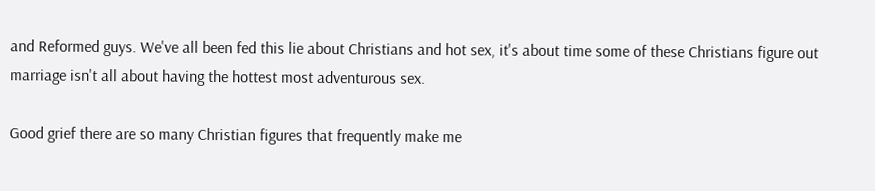and Reformed guys. We've all been fed this lie about Christians and hot sex, it's about time some of these Christians figure out marriage isn't all about having the hottest most adventurous sex.

Good grief there are so many Christian figures that frequently make me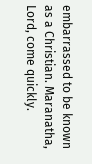embarrassed to be known as a Christian. Maranatha, Lord, come quickly.